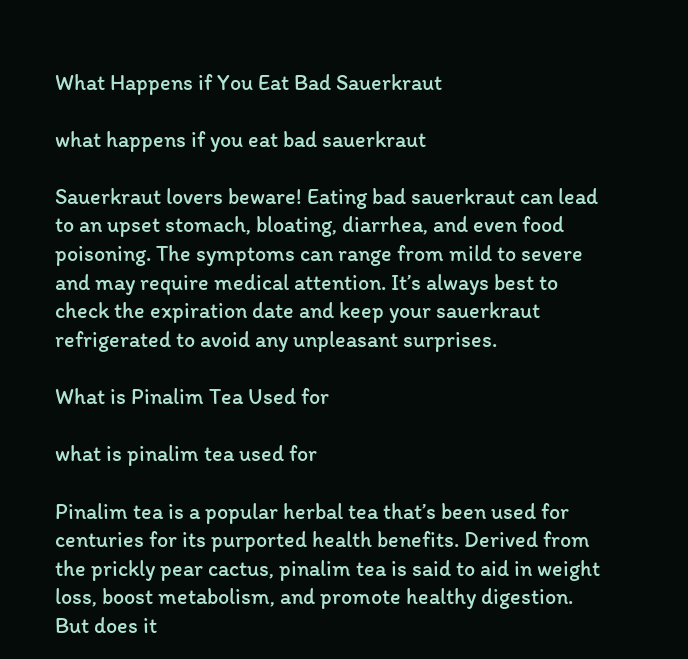What Happens if You Eat Bad Sauerkraut

what happens if you eat bad sauerkraut

Sauerkraut lovers beware! Eating bad sauerkraut can lead to an upset stomach, bloating, diarrhea, and even food poisoning. The symptoms can range from mild to severe and may require medical attention. It’s always best to check the expiration date and keep your sauerkraut refrigerated to avoid any unpleasant surprises.

What is Pinalim Tea Used for

what is pinalim tea used for

Pinalim tea is a popular herbal tea that’s been used for centuries for its purported health benefits. Derived from the prickly pear cactus, pinalim tea is said to aid in weight loss, boost metabolism, and promote healthy digestion. But does it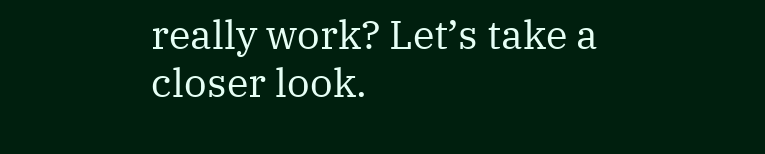really work? Let’s take a closer look.